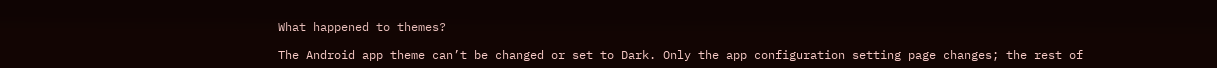What happened to themes?

The Android app theme can’t be changed or set to Dark. Only the app configuration setting page changes; the rest of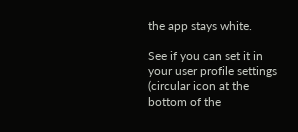the app stays white.

See if you can set it in your user profile settings (circular icon at the bottom of the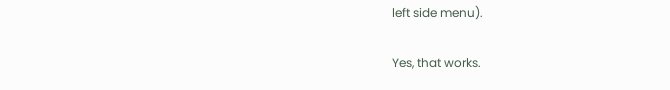left side menu).

Yes, that works.